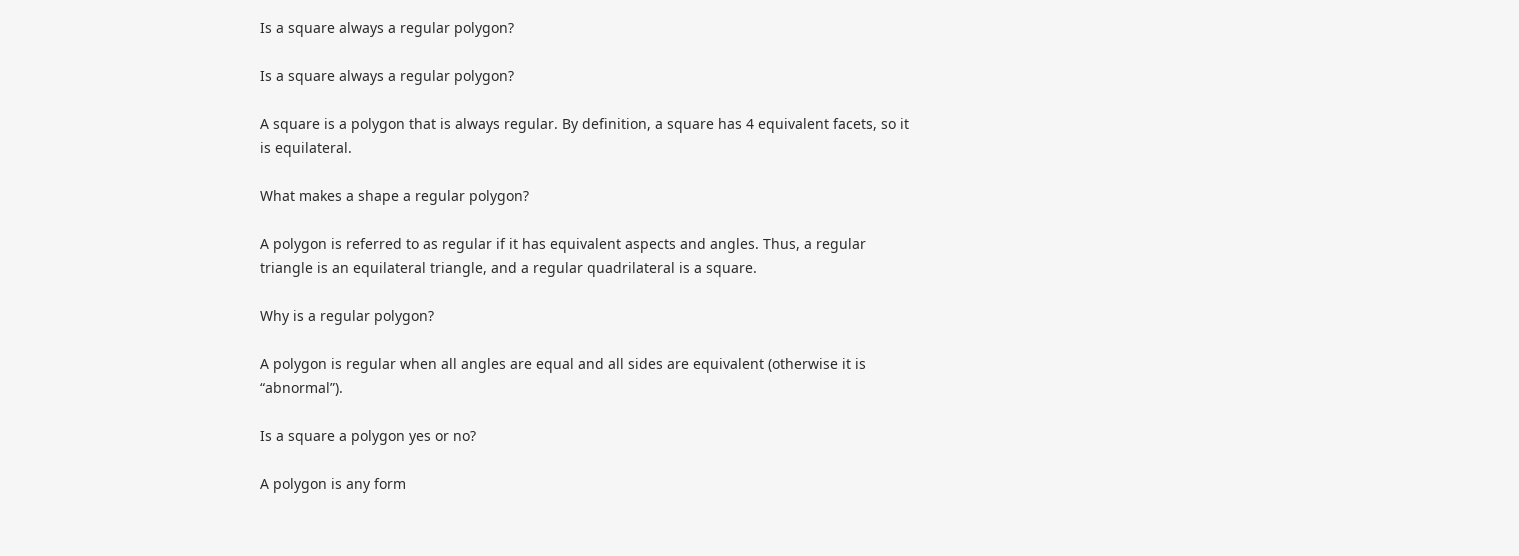Is a square always a regular polygon?

Is a square always a regular polygon?

A square is a polygon that is always regular. By definition, a square has 4 equivalent facets, so it is equilateral.

What makes a shape a regular polygon?

A polygon is referred to as regular if it has equivalent aspects and angles. Thus, a regular triangle is an equilateral triangle, and a regular quadrilateral is a square.

Why is a regular polygon?

A polygon is regular when all angles are equal and all sides are equivalent (otherwise it is “abnormal”).

Is a square a polygon yes or no?

A polygon is any form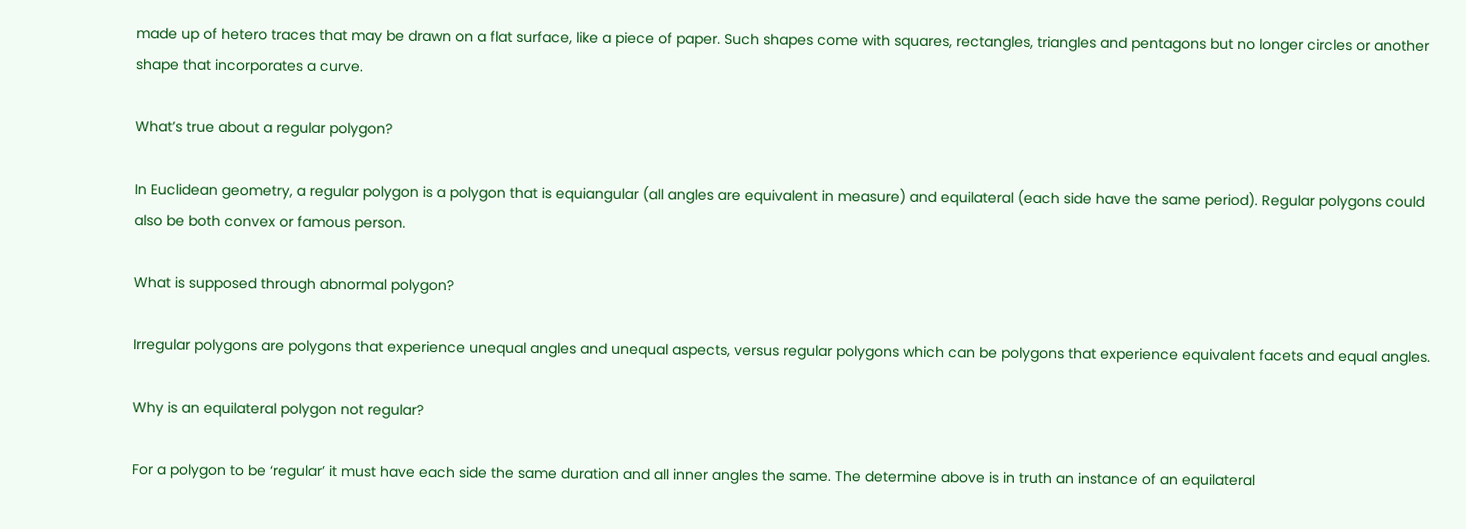made up of hetero traces that may be drawn on a flat surface, like a piece of paper. Such shapes come with squares, rectangles, triangles and pentagons but no longer circles or another shape that incorporates a curve.

What’s true about a regular polygon?

In Euclidean geometry, a regular polygon is a polygon that is equiangular (all angles are equivalent in measure) and equilateral (each side have the same period). Regular polygons could also be both convex or famous person.

What is supposed through abnormal polygon?

Irregular polygons are polygons that experience unequal angles and unequal aspects, versus regular polygons which can be polygons that experience equivalent facets and equal angles.

Why is an equilateral polygon not regular?

For a polygon to be ‘regular’ it must have each side the same duration and all inner angles the same. The determine above is in truth an instance of an equilateral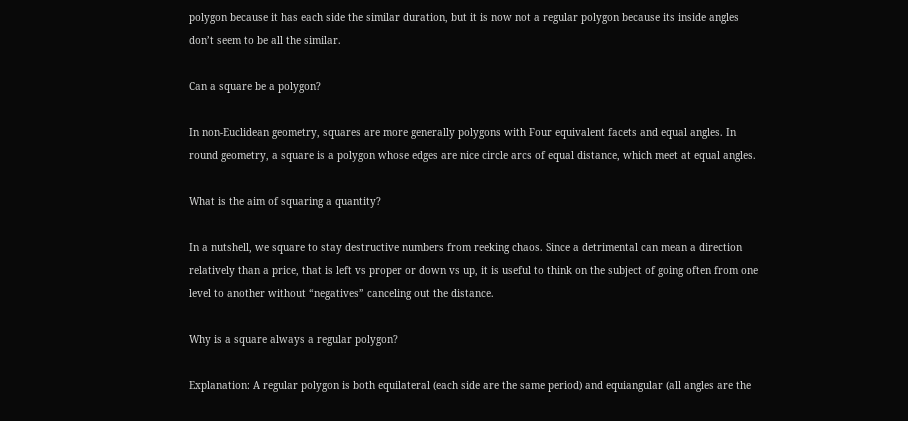polygon because it has each side the similar duration, but it is now not a regular polygon because its inside angles don’t seem to be all the similar.

Can a square be a polygon?

In non-Euclidean geometry, squares are more generally polygons with Four equivalent facets and equal angles. In round geometry, a square is a polygon whose edges are nice circle arcs of equal distance, which meet at equal angles.

What is the aim of squaring a quantity?

In a nutshell, we square to stay destructive numbers from reeking chaos. Since a detrimental can mean a direction relatively than a price, that is left vs proper or down vs up, it is useful to think on the subject of going often from one level to another without “negatives” canceling out the distance.

Why is a square always a regular polygon?

Explanation: A regular polygon is both equilateral (each side are the same period) and equiangular (all angles are the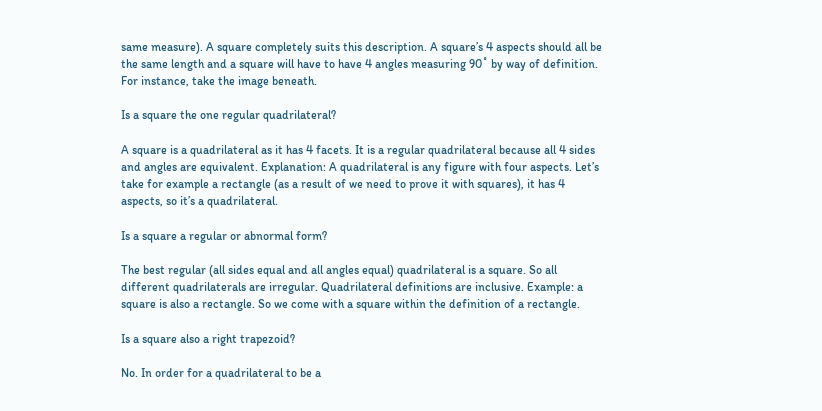same measure). A square completely suits this description. A square’s 4 aspects should all be the same length and a square will have to have 4 angles measuring 90˚ by way of definition. For instance, take the image beneath.

Is a square the one regular quadrilateral?

A square is a quadrilateral as it has 4 facets. It is a regular quadrilateral because all 4 sides and angles are equivalent. Explanation: A quadrilateral is any figure with four aspects. Let’s take for example a rectangle (as a result of we need to prove it with squares), it has 4 aspects, so it’s a quadrilateral.

Is a square a regular or abnormal form?

The best regular (all sides equal and all angles equal) quadrilateral is a square. So all different quadrilaterals are irregular. Quadrilateral definitions are inclusive. Example: a square is also a rectangle. So we come with a square within the definition of a rectangle.

Is a square also a right trapezoid?

No. In order for a quadrilateral to be a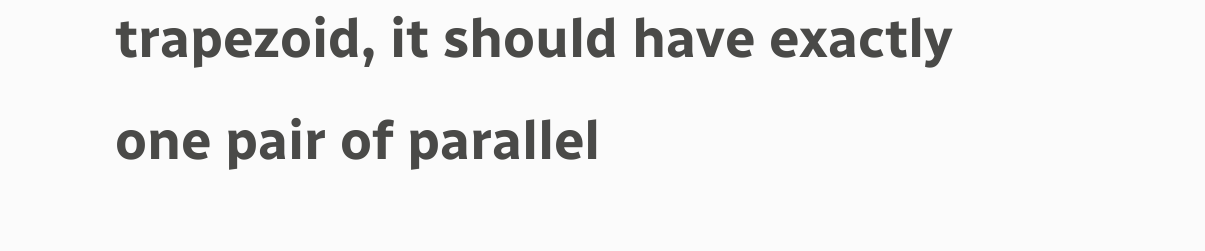trapezoid, it should have exactly one pair of parallel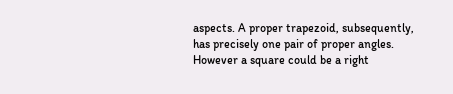aspects. A proper trapezoid, subsequently, has precisely one pair of proper angles. However a square could be a right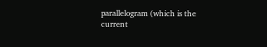parallelogram (which is the current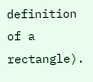definition of a rectangle).